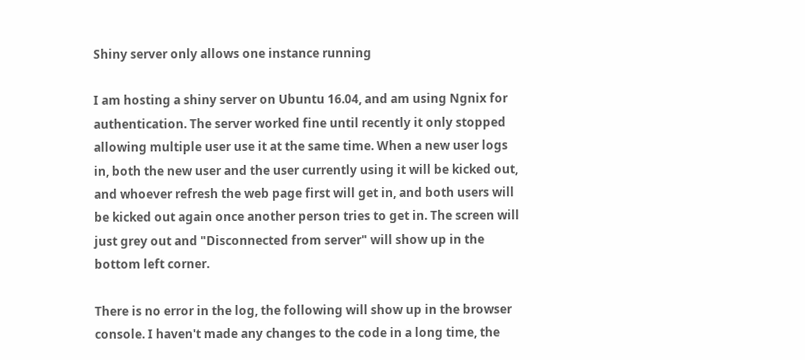Shiny server only allows one instance running

I am hosting a shiny server on Ubuntu 16.04, and am using Ngnix for authentication. The server worked fine until recently it only stopped allowing multiple user use it at the same time. When a new user logs in, both the new user and the user currently using it will be kicked out, and whoever refresh the web page first will get in, and both users will be kicked out again once another person tries to get in. The screen will just grey out and "Disconnected from server" will show up in the bottom left corner.

There is no error in the log, the following will show up in the browser console. I haven't made any changes to the code in a long time, the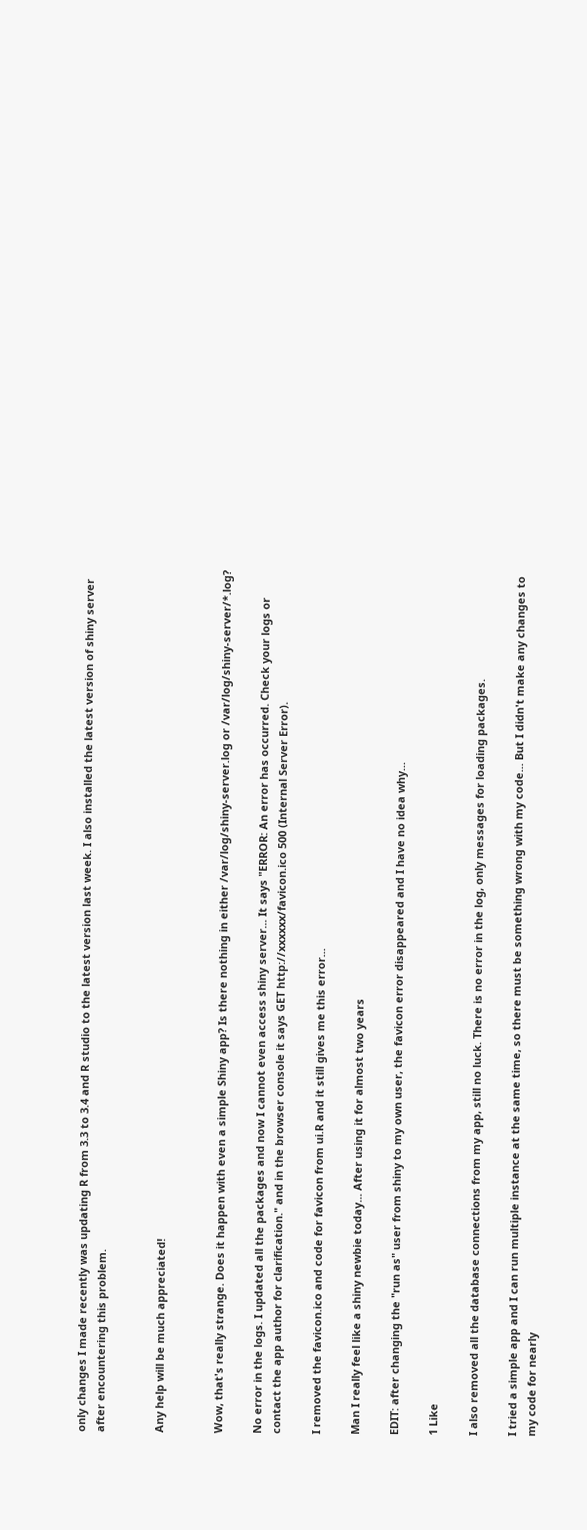only changes I made recently was updating R from 3.3 to 3.4 and R studio to the latest version last week. I also installed the latest version of shiny server after encountering this problem.


Any help will be much appreciated!


Wow, that's really strange. Does it happen with even a simple Shiny app? Is there nothing in either /var/log/shiny-server.log or /var/log/shiny-server/*.log?

No error in the logs. I updated all the packages and now I cannot even access shiny server... It says "ERROR: An error has occurred. Check your logs or contact the app author for clarification." and in the browser console it says GET http://xxxxxx/favicon.ico 500 (Internal Server Error).

I removed the favicon.ico and code for favicon from ui.R and it still gives me this error...

Man I really feel like a shiny newbie today... After using it for almost two years

EDIT: after changing the "run as" user from shiny to my own user, the favicon error disappeared and I have no idea why...

1 Like

I also removed all the database connections from my app, still no luck. There is no error in the log, only messages for loading packages.

I tried a simple app and I can run multiple instance at the same time, so there must be something wrong with my code... But I didn't make any changes to my code for nearly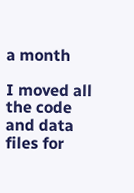a month

I moved all the code and data files for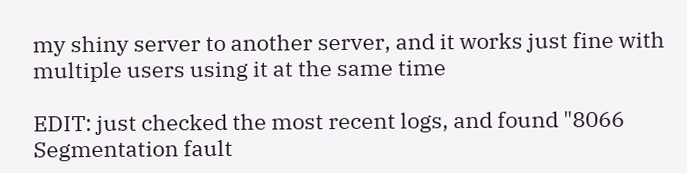my shiny server to another server, and it works just fine with multiple users using it at the same time

EDIT: just checked the most recent logs, and found "8066 Segmentation fault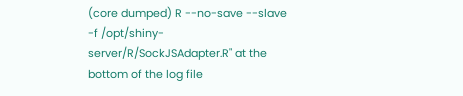(core dumped) R --no-save --slave -f /opt/shiny-server/R/SockJSAdapter.R" at the bottom of the log file